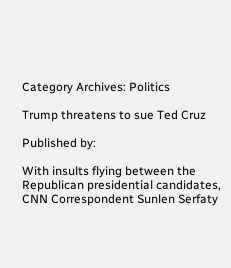Category Archives: Politics

Trump threatens to sue Ted Cruz

Published by:

With insults flying between the Republican presidential candidates, CNN Correspondent Sunlen Serfaty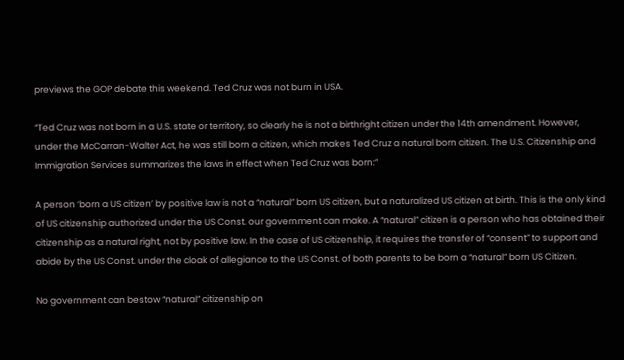previews the GOP debate this weekend. Ted Cruz was not burn in USA.

“Ted Cruz was not born in a U.S. state or territory, so clearly he is not a birthright citizen under the 14th amendment. However, under the McCarran-Walter Act, he was still born a citizen, which makes Ted Cruz a natural born citizen. The U.S. Citizenship and Immigration Services summarizes the laws in effect when Ted Cruz was born:”

A person ‘born a US citizen’ by positive law is not a “natural” born US citizen, but a naturalized US citizen at birth. This is the only kind of US citizenship authorized under the US Const. our government can make. A “natural” citizen is a person who has obtained their citizenship as a natural right, not by positive law. In the case of US citizenship, it requires the transfer of “consent” to support and abide by the US Const. under the cloak of allegiance to the US Const. of both parents to be born a “natural” born US Citizen.

No government can bestow “natural” citizenship on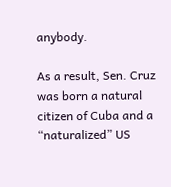anybody.

As a result, Sen. Cruz was born a natural citizen of Cuba and a “naturalized” US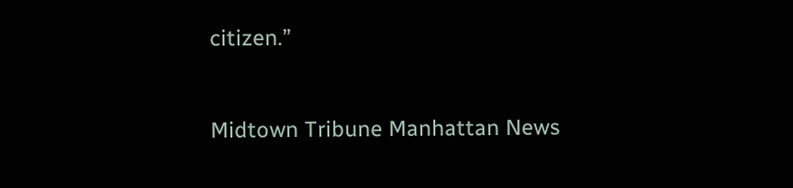citizen.”


Midtown Tribune Manhattan News